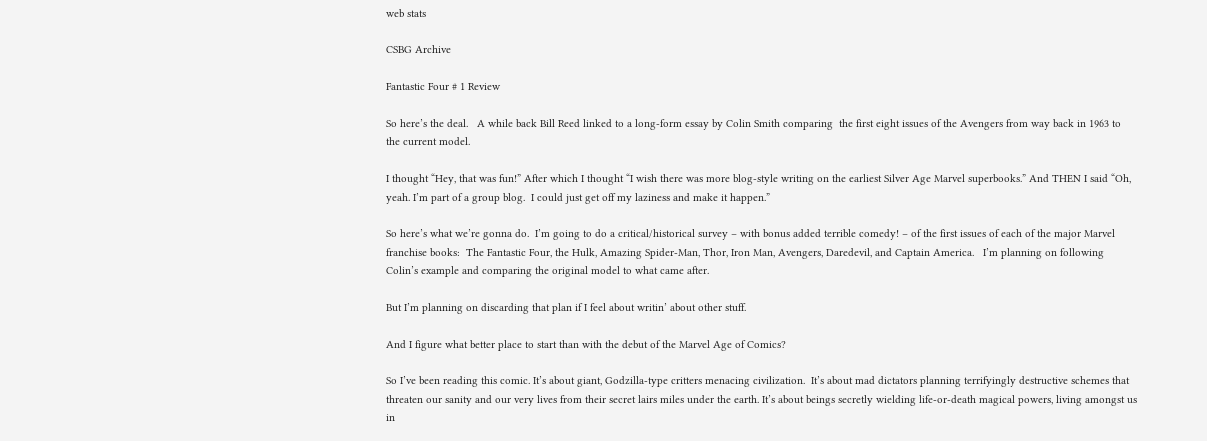web stats

CSBG Archive

Fantastic Four # 1 Review

So here’s the deal.   A while back Bill Reed linked to a long-form essay by Colin Smith comparing  the first eight issues of the Avengers from way back in 1963 to the current model.

I thought “Hey, that was fun!” After which I thought “I wish there was more blog-style writing on the earliest Silver Age Marvel superbooks.” And THEN I said “Oh, yeah. I’m part of a group blog.  I could just get off my laziness and make it happen.”

So here’s what we’re gonna do.  I’m going to do a critical/historical survey – with bonus added terrible comedy! – of the first issues of each of the major Marvel franchise books:  The Fantastic Four, the Hulk, Amazing Spider-Man, Thor, Iron Man, Avengers, Daredevil, and Captain America.   I’m planning on following Colin’s example and comparing the original model to what came after.

But I’m planning on discarding that plan if I feel about writin’ about other stuff.

And I figure what better place to start than with the debut of the Marvel Age of Comics?

So I’ve been reading this comic. It’s about giant, Godzilla-type critters menacing civilization.  It’s about mad dictators planning terrifyingly destructive schemes that threaten our sanity and our very lives from their secret lairs miles under the earth. It’s about beings secretly wielding life-or-death magical powers, living amongst us in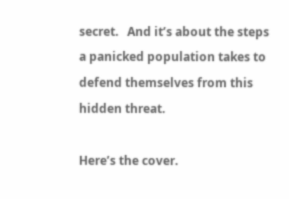secret.   And it’s about the steps  a panicked population takes to defend themselves from this hidden threat.

Here’s the cover.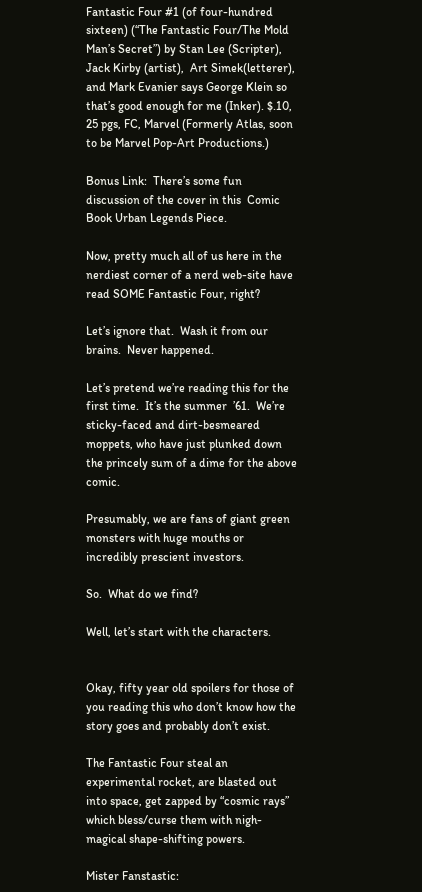Fantastic Four #1 (of four-hundred sixteen) (“The Fantastic Four/The Mold Man’s Secret”) by Stan Lee (Scripter), Jack Kirby (artist),  Art Simek(letterer), and Mark Evanier says George Klein so that’s good enough for me (Inker). $.10, 25 pgs, FC, Marvel (Formerly Atlas, soon to be Marvel Pop-Art Productions.)

Bonus Link:  There’s some fun discussion of the cover in this  Comic Book Urban Legends Piece.

Now, pretty much all of us here in the nerdiest corner of a nerd web-site have read SOME Fantastic Four, right?

Let’s ignore that.  Wash it from our brains.  Never happened.

Let’s pretend we’re reading this for the first time.  It’s the summer  ’61.  We’re sticky-faced and dirt-besmeared moppets, who have just plunked down the princely sum of a dime for the above comic.

Presumably, we are fans of giant green monsters with huge mouths or incredibly prescient investors.

So.  What do we find?

Well, let’s start with the characters.


Okay, fifty year old spoilers for those of you reading this who don’t know how the story goes and probably don’t exist.

The Fantastic Four steal an experimental rocket, are blasted out into space, get zapped by “cosmic rays” which bless/curse them with nigh-magical shape-shifting powers.

Mister Fanstastic: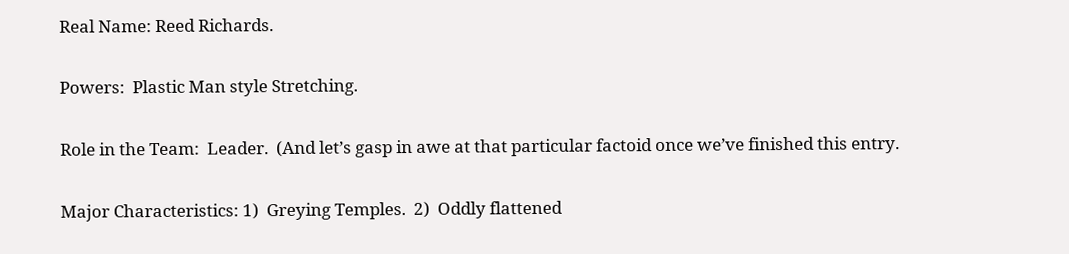Real Name: Reed Richards.

Powers:  Plastic Man style Stretching.

Role in the Team:  Leader.  (And let’s gasp in awe at that particular factoid once we’ve finished this entry.

Major Characteristics: 1)  Greying Temples.  2)  Oddly flattened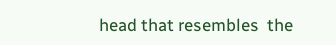head that resembles  the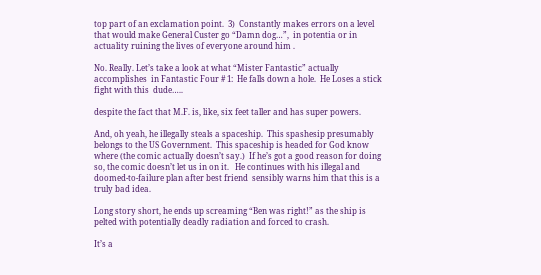top part of an exclamation point.  3)  Constantly makes errors on a level that would make General Custer go “Damn dog…”,  in potentia or in actuality ruining the lives of everyone around him .

No. Really. Let’s take a look at what “Mister Fantastic” actually accomplishes  in Fantastic Four # 1:  He falls down a hole.  He Loses a stick fight with this  dude…..

despite the fact that M.F. is, like, six feet taller and has super powers.

And, oh yeah, he illegally steals a spaceship.  This spashesip presumably belongs to the US Government.  This spaceship is headed for God know where (the comic actually doesn’t say.)  If he’s got a good reason for doing so, the comic doesn’t let us in on it.   He continues with his illegal and doomed-to-failure plan after best friend  sensibly warns him that this is a truly bad idea.

Long story short, he ends up screaming “Ben was right!” as the ship is pelted with potentially deadly radiation and forced to crash.

It’s a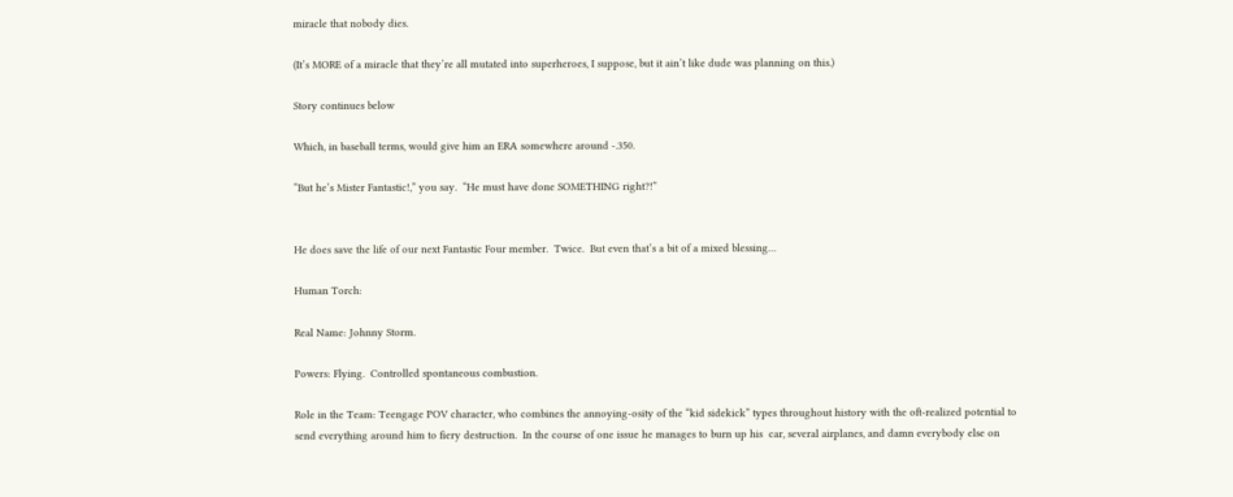miracle that nobody dies.

(It’s MORE of a miracle that they’re all mutated into superheroes, I suppose, but it ain’t like dude was planning on this.)

Story continues below

Which, in baseball terms, would give him an ERA somewhere around -.350.

“But he’s Mister Fantastic!,” you say.  “He must have done SOMETHING right?!”


He does save the life of our next Fantastic Four member.  Twice.  But even that’s a bit of a mixed blessing…

Human Torch:

Real Name: Johnny Storm.

Powers: Flying.  Controlled spontaneous combustion.

Role in the Team: Teengage POV character, who combines the annoying-osity of the “kid sidekick” types throughout history with the oft-realized potential to send everything around him to fiery destruction.  In the course of one issue he manages to burn up his  car, several airplanes, and damn everybody else on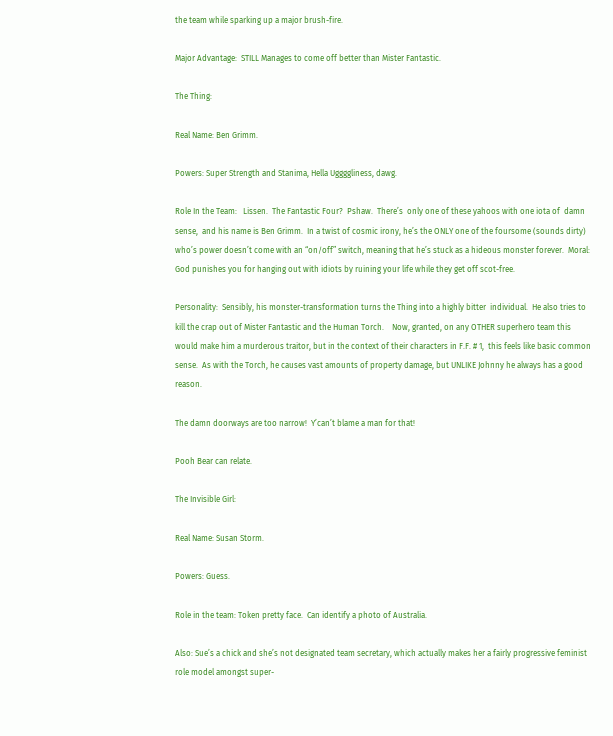the team while sparking up a major brush-fire.

Major Advantage:  STILL Manages to come off better than Mister Fantastic.

The Thing:

Real Name: Ben Grimm.

Powers: Super Strength and Stanima, Hella Uggggliness, dawg.

Role In the Team:   Lissen.  The Fantastic Four?  Pshaw.  There’s  only one of these yahoos with one iota of  damn sense,  and his name is Ben Grimm.  In a twist of cosmic irony, he’s the ONLY one of the foursome (sounds dirty) who’s power doesn’t come with an “on/off” switch, meaning that he’s stuck as a hideous monster forever.  Moral:   God punishes you for hanging out with idiots by ruining your life while they get off scot-free.

Personality:  Sensibly, his monster-transformation turns the Thing into a highly bitter  individual.  He also tries to kill the crap out of Mister Fantastic and the Human Torch.    Now, granted, on any OTHER superhero team this would make him a murderous traitor, but in the context of their characters in F.F. # 1,  this feels like basic common sense.  As with the Torch, he causes vast amounts of property damage, but UNLIKE Johnny he always has a good reason.

The damn doorways are too narrow!  Y’can’t blame a man for that!

Pooh Bear can relate.

The Invisible Girl:

Real Name: Susan Storm.

Powers: Guess.

Role in the team: Token pretty face.  Can identify a photo of Australia.

Also: Sue’s a chick and she’s not designated team secretary, which actually makes her a fairly progressive feminist role model amongst super-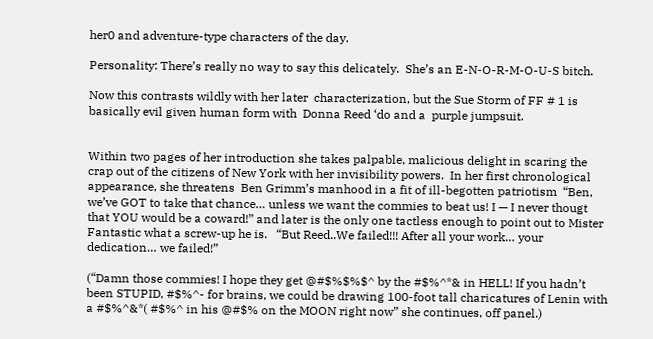her0 and adventure-type characters of the day.

Personality: There’s really no way to say this delicately.  She’s an E-N-O-R-M-O-U-S bitch.

Now this contrasts wildly with her later  characterization, but the Sue Storm of FF # 1 is basically evil given human form with  Donna Reed ‘do and a  purple jumpsuit.


Within two pages of her introduction she takes palpable, malicious delight in scaring the crap out of the citizens of New York with her invisibility powers.  In her first chronological appearance, she threatens  Ben Grimm’s manhood in a fit of ill-begotten patriotism  “Ben, we’ve GOT to take that chance… unless we want the commies to beat us! I — I never thougt that YOU would be a coward!” and later is the only one tactless enough to point out to Mister Fantastic what a screw-up he is.   “But Reed..We failed!!! After all your work… your dedication… we failed!”

(“Damn those commies! I hope they get @#$%$%$^ by the #$%^*& in HELL! If you hadn’t been STUPID, #$%^- for brains, we could be drawing 100-foot tall charicatures of Lenin with a #$%^&*( #$%^ in his @#$% on the MOON right now” she continues, off panel.)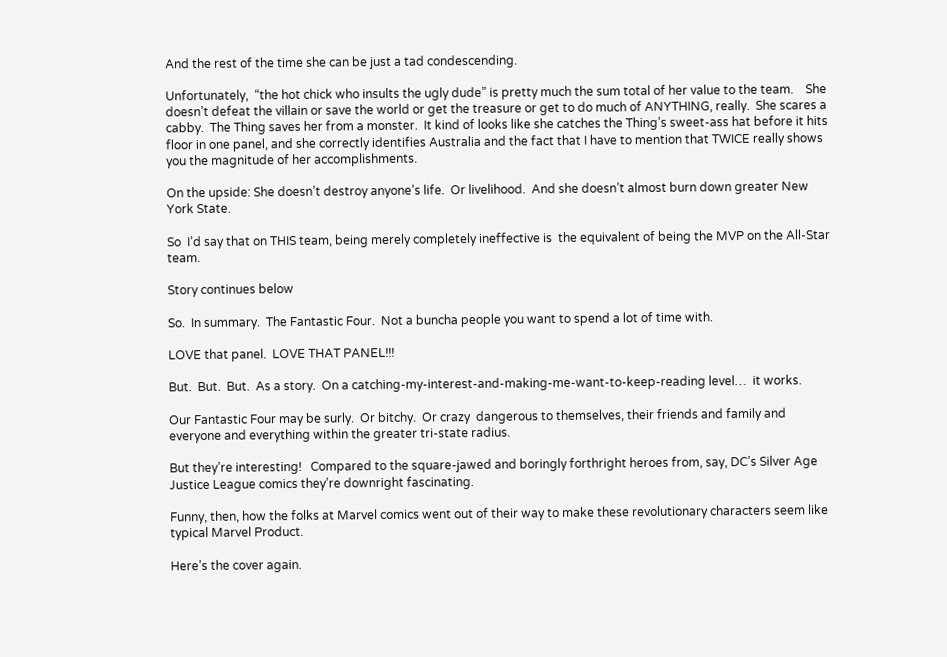And the rest of the time she can be just a tad condescending.

Unfortunately,  “the hot chick who insults the ugly dude” is pretty much the sum total of her value to the team.    She doesn’t defeat the villain or save the world or get the treasure or get to do much of ANYTHING, really.  She scares a cabby.  The Thing saves her from a monster.  It kind of looks like she catches the Thing’s sweet-ass hat before it hits floor in one panel, and she correctly identifies Australia and the fact that I have to mention that TWICE really shows you the magnitude of her accomplishments.

On the upside: She doesn’t destroy anyone’s life.  Or livelihood.  And she doesn’t almost burn down greater New York State.

So  I’d say that on THIS team, being merely completely ineffective is  the equivalent of being the MVP on the All-Star team.

Story continues below

So.  In summary.  The Fantastic Four.  Not a buncha people you want to spend a lot of time with.

LOVE that panel.  LOVE THAT PANEL!!!

But.  But.  But.  As a story.  On a catching-my-interest-and-making-me-want-to-keep-reading level…  it works.

Our Fantastic Four may be surly.  Or bitchy.  Or crazy  dangerous to themselves, their friends and family and everyone and everything within the greater tri-state radius.

But they’re interesting!   Compared to the square-jawed and boringly forthright heroes from, say, DC’s Silver Age Justice League comics they’re downright fascinating.

Funny, then, how the folks at Marvel comics went out of their way to make these revolutionary characters seem like typical Marvel Product.

Here’s the cover again.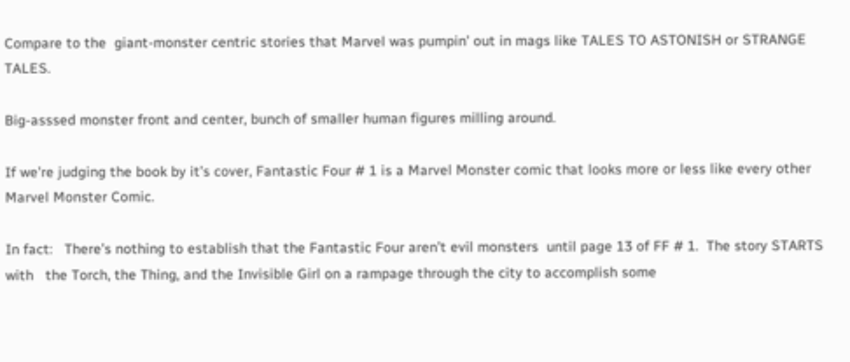Compare to the  giant-monster centric stories that Marvel was pumpin’ out in mags like TALES TO ASTONISH or STRANGE TALES.

Big-asssed monster front and center, bunch of smaller human figures milling around.

If we’re judging the book by it’s cover, Fantastic Four # 1 is a Marvel Monster comic that looks more or less like every other Marvel Monster Comic.

In fact:   There’s nothing to establish that the Fantastic Four aren’t evil monsters  until page 13 of FF # 1.  The story STARTS with   the Torch, the Thing, and the Invisible Girl on a rampage through the city to accomplish some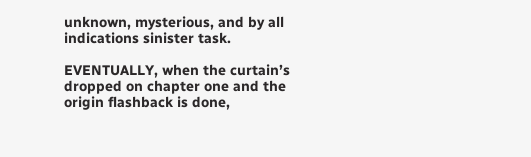unknown, mysterious, and by all indications sinister task.

EVENTUALLY, when the curtain’s dropped on chapter one and the origin flashback is done,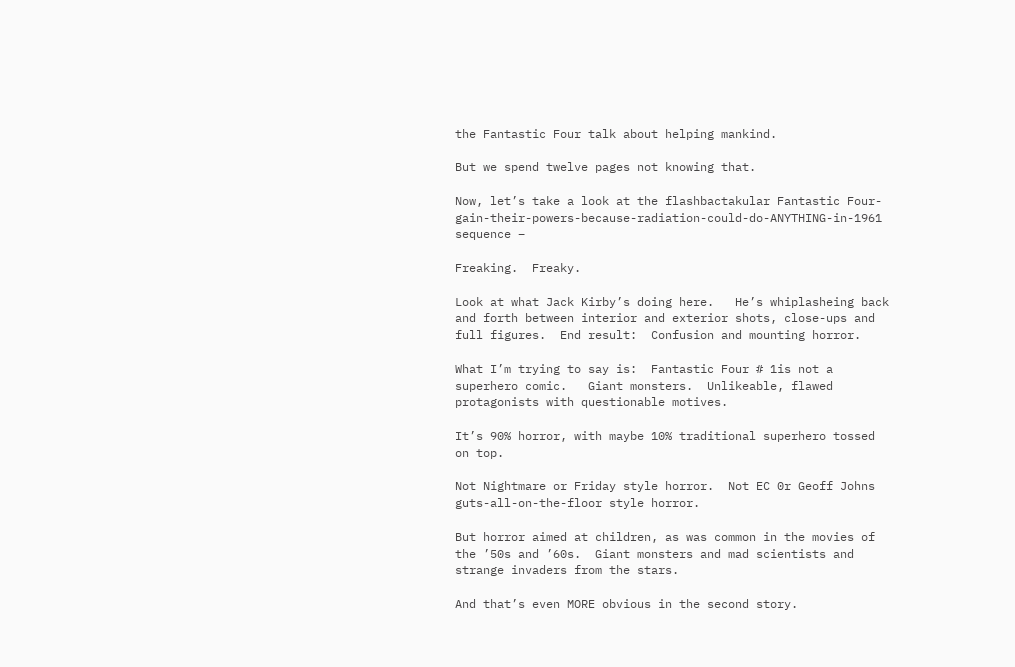the Fantastic Four talk about helping mankind.

But we spend twelve pages not knowing that.

Now, let’s take a look at the flashbactakular Fantastic Four-gain-their-powers-because-radiation-could-do-ANYTHING-in-1961 sequence –

Freaking.  Freaky.

Look at what Jack Kirby’s doing here.   He’s whiplasheing back and forth between interior and exterior shots, close-ups and full figures.  End result:  Confusion and mounting horror.

What I’m trying to say is:  Fantastic Four # 1is not a superhero comic.   Giant monsters.  Unlikeable, flawed protagonists with questionable motives.

It’s 90% horror, with maybe 10% traditional superhero tossed on top.

Not Nightmare or Friday style horror.  Not EC 0r Geoff Johns guts-all-on-the-floor style horror.

But horror aimed at children, as was common in the movies of the ’50s and ’60s.  Giant monsters and mad scientists and strange invaders from the stars.

And that’s even MORE obvious in the second story.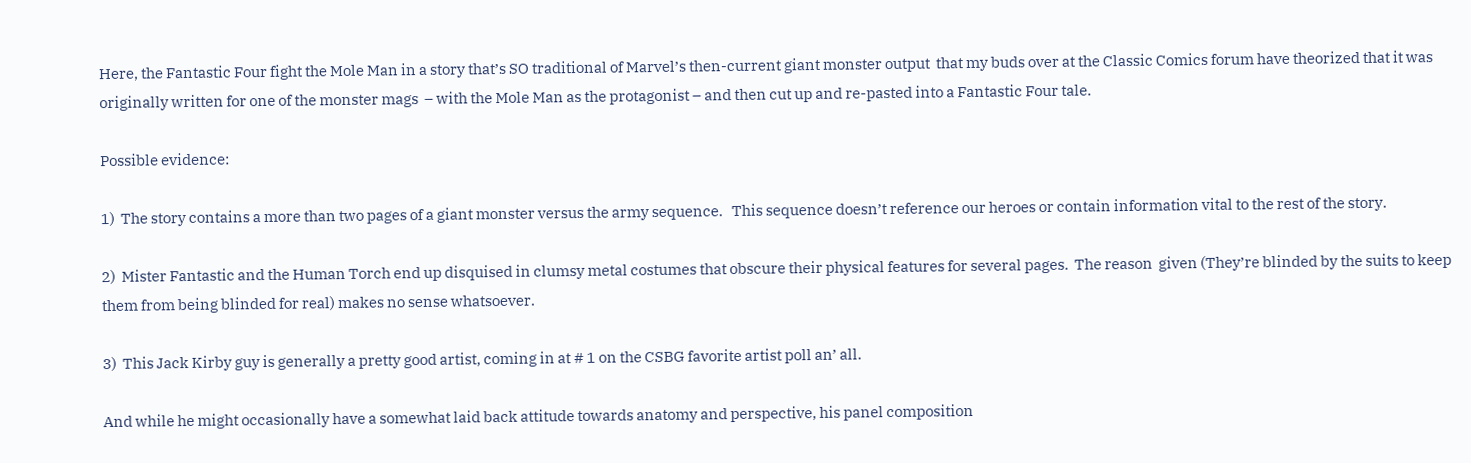Here, the Fantastic Four fight the Mole Man in a story that’s SO traditional of Marvel’s then-current giant monster output  that my buds over at the Classic Comics forum have theorized that it was originally written for one of the monster mags  – with the Mole Man as the protagonist – and then cut up and re-pasted into a Fantastic Four tale.

Possible evidence:

1)  The story contains a more than two pages of a giant monster versus the army sequence.   This sequence doesn’t reference our heroes or contain information vital to the rest of the story.

2)  Mister Fantastic and the Human Torch end up disquised in clumsy metal costumes that obscure their physical features for several pages.  The reason  given (They’re blinded by the suits to keep them from being blinded for real) makes no sense whatsoever.

3)  This Jack Kirby guy is generally a pretty good artist, coming in at # 1 on the CSBG favorite artist poll an’ all.

And while he might occasionally have a somewhat laid back attitude towards anatomy and perspective, his panel composition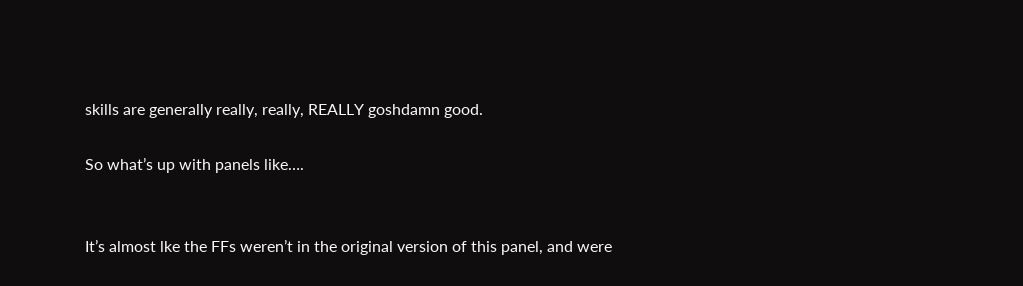skills are generally really, really, REALLY goshdamn good.

So what’s up with panels like….


It’s almost lke the FFs weren’t in the original version of this panel, and were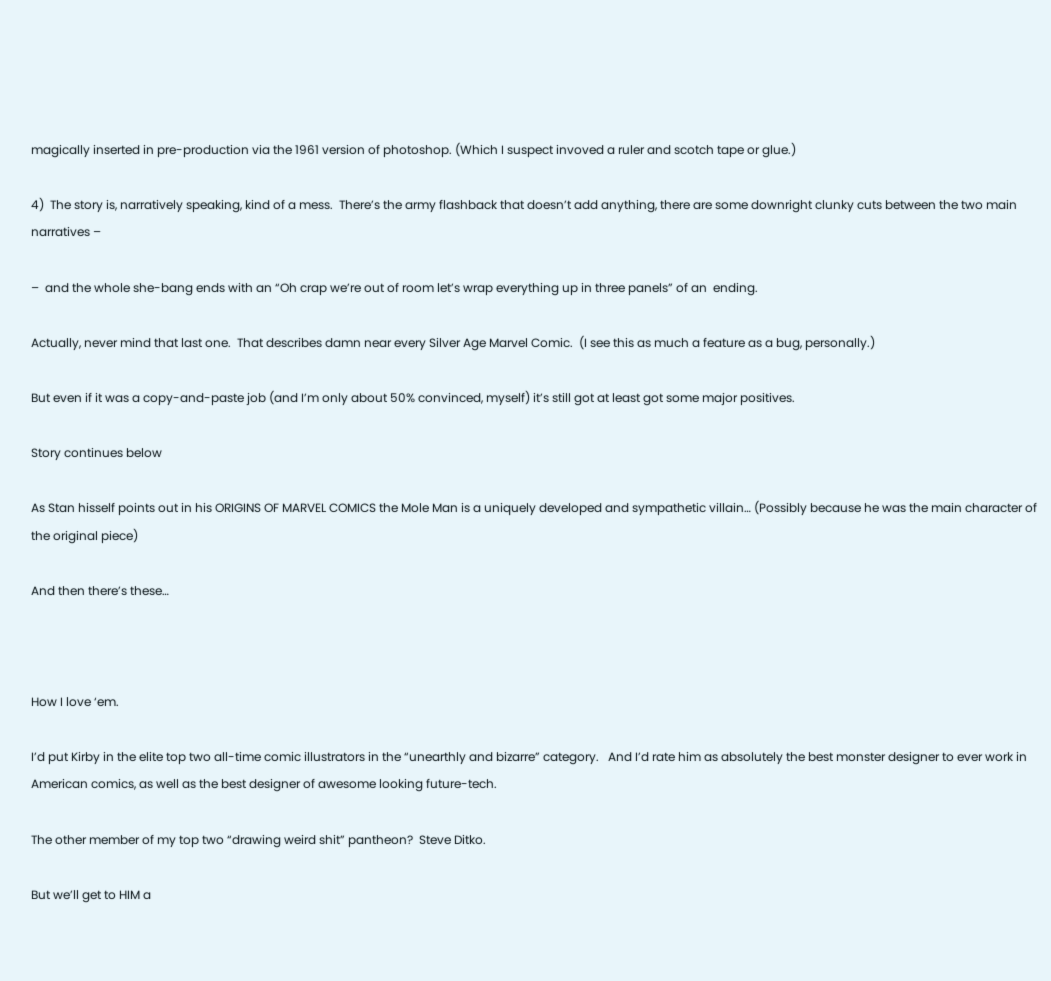magically inserted in pre-production via the 1961 version of photoshop. (Which I suspect invoved a ruler and scotch tape or glue.)

4)  The story is, narratively speaking, kind of a mess.  There’s the army flashback that doesn’t add anything, there are some downright clunky cuts between the two main narratives –

–  and the whole she-bang ends with an “Oh crap we’re out of room let’s wrap everything up in three panels” of an  ending.

Actually, never mind that last one.  That describes damn near every Silver Age Marvel Comic.  (I see this as much a feature as a bug, personally.)

But even if it was a copy-and-paste job (and I’m only about 50% convinced, myself) it’s still got at least got some major positives.

Story continues below

As Stan hisself points out in his ORIGINS OF MARVEL COMICS the Mole Man is a uniquely developed and sympathetic villain… (Possibly because he was the main character of the original piece)

And then there’s these…



How I love ‘em.

I’d put Kirby in the elite top two all-time comic illustrators in the “unearthly and bizarre” category.   And I’d rate him as absolutely the best monster designer to ever work in American comics, as well as the best designer of awesome looking future-tech.

The other member of my top two “drawing weird shit” pantheon?  Steve Ditko.

But we’ll get to HIM a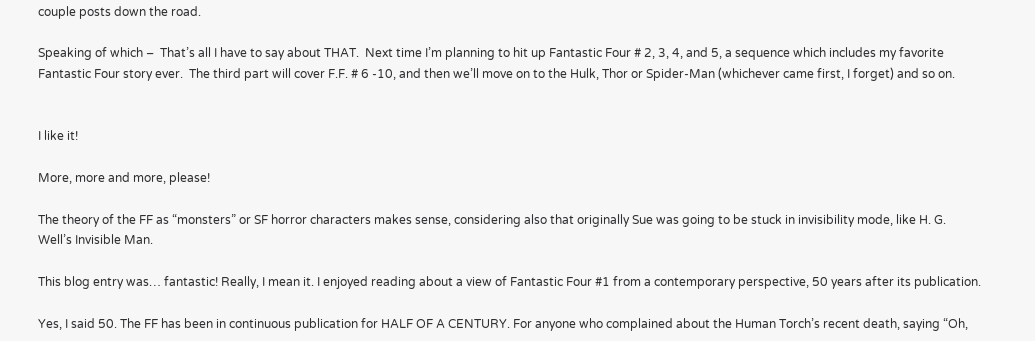couple posts down the road.

Speaking of which –  That’s all I have to say about THAT.  Next time I’m planning to hit up Fantastic Four # 2, 3, 4, and 5, a sequence which includes my favorite Fantastic Four story ever.  The third part will cover F.F. # 6 -10, and then we’ll move on to the Hulk, Thor or Spider-Man (whichever came first, I forget) and so on.


I like it!

More, more and more, please!

The theory of the FF as “monsters” or SF horror characters makes sense, considering also that originally Sue was going to be stuck in invisibility mode, like H. G. Well’s Invisible Man.

This blog entry was… fantastic! Really, I mean it. I enjoyed reading about a view of Fantastic Four #1 from a contemporary perspective, 50 years after its publication.

Yes, I said 50. The FF has been in continuous publication for HALF OF A CENTURY. For anyone who complained about the Human Torch’s recent death, saying “Oh,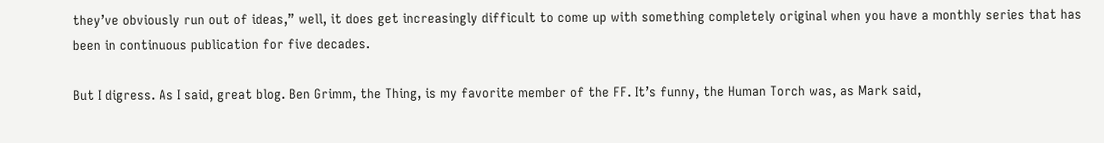they’ve obviously run out of ideas,” well, it does get increasingly difficult to come up with something completely original when you have a monthly series that has been in continuous publication for five decades.

But I digress. As I said, great blog. Ben Grimm, the Thing, is my favorite member of the FF. It’s funny, the Human Torch was, as Mark said,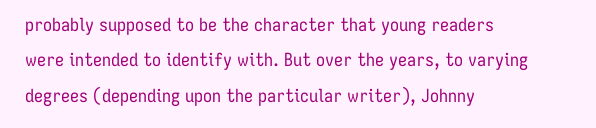probably supposed to be the character that young readers were intended to identify with. But over the years, to varying degrees (depending upon the particular writer), Johnny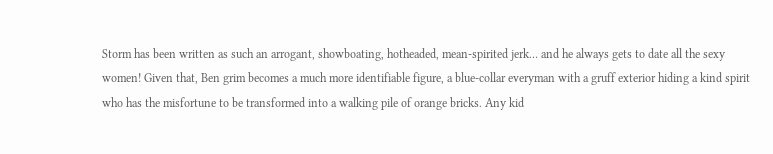Storm has been written as such an arrogant, showboating, hotheaded, mean-spirited jerk… and he always gets to date all the sexy women! Given that, Ben grim becomes a much more identifiable figure, a blue-collar everyman with a gruff exterior hiding a kind spirit who has the misfortune to be transformed into a walking pile of orange bricks. Any kid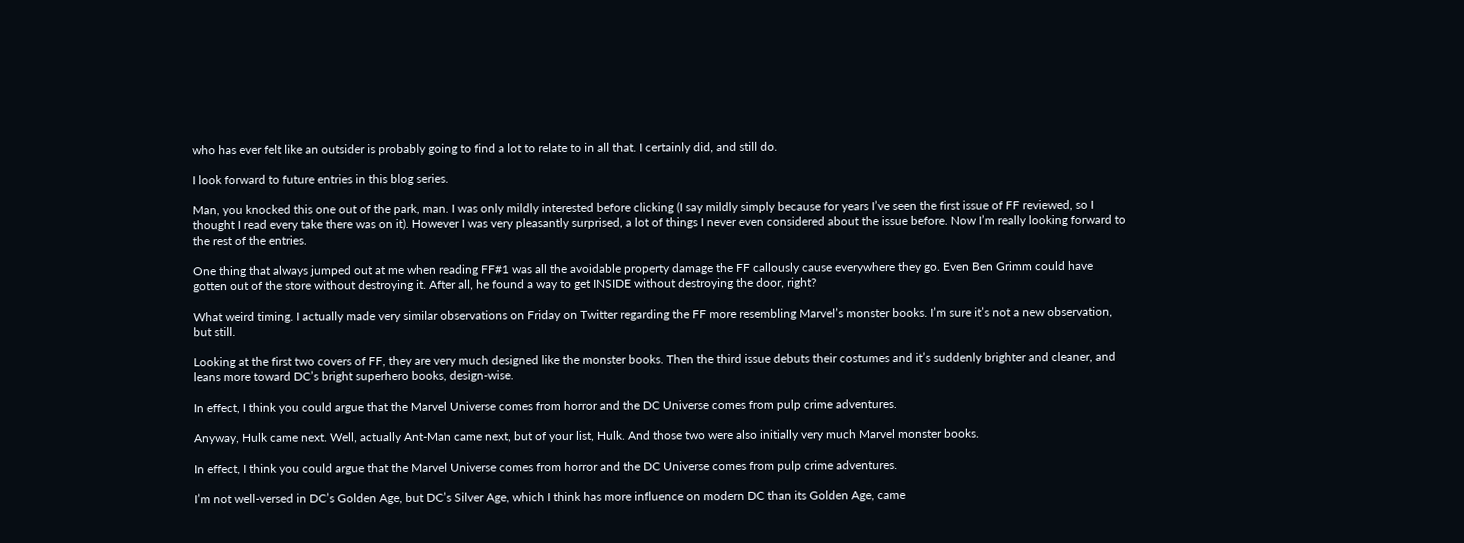who has ever felt like an outsider is probably going to find a lot to relate to in all that. I certainly did, and still do.

I look forward to future entries in this blog series.

Man, you knocked this one out of the park, man. I was only mildly interested before clicking (I say mildly simply because for years I’ve seen the first issue of FF reviewed, so I thought I read every take there was on it). However I was very pleasantly surprised, a lot of things I never even considered about the issue before. Now I’m really looking forward to the rest of the entries.

One thing that always jumped out at me when reading FF#1 was all the avoidable property damage the FF callously cause everywhere they go. Even Ben Grimm could have gotten out of the store without destroying it. After all, he found a way to get INSIDE without destroying the door, right?

What weird timing. I actually made very similar observations on Friday on Twitter regarding the FF more resembling Marvel’s monster books. I’m sure it’s not a new observation, but still.

Looking at the first two covers of FF, they are very much designed like the monster books. Then the third issue debuts their costumes and it’s suddenly brighter and cleaner, and leans more toward DC’s bright superhero books, design-wise.

In effect, I think you could argue that the Marvel Universe comes from horror and the DC Universe comes from pulp crime adventures.

Anyway, Hulk came next. Well, actually Ant-Man came next, but of your list, Hulk. And those two were also initially very much Marvel monster books.

In effect, I think you could argue that the Marvel Universe comes from horror and the DC Universe comes from pulp crime adventures.

I’m not well-versed in DC’s Golden Age, but DC’s Silver Age, which I think has more influence on modern DC than its Golden Age, came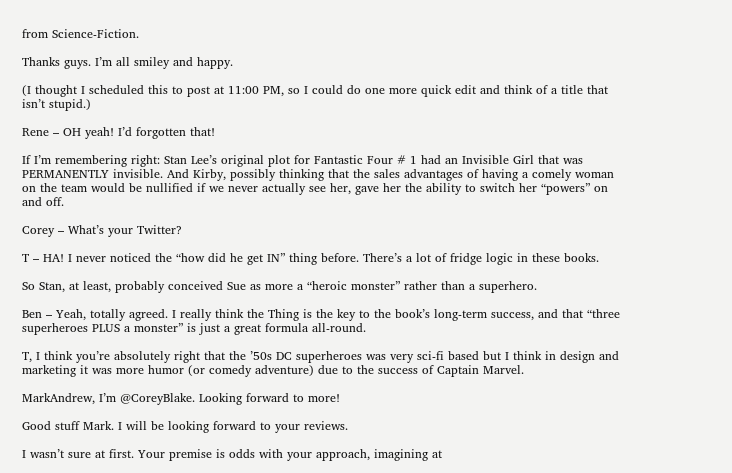from Science-Fiction.

Thanks guys. I’m all smiley and happy.

(I thought I scheduled this to post at 11:00 PM, so I could do one more quick edit and think of a title that isn’t stupid.)

Rene – OH yeah! I’d forgotten that!

If I’m remembering right: Stan Lee’s original plot for Fantastic Four # 1 had an Invisible Girl that was PERMANENTLY invisible. And Kirby, possibly thinking that the sales advantages of having a comely woman on the team would be nullified if we never actually see her, gave her the ability to switch her “powers” on and off.

Corey – What’s your Twitter?

T – HA! I never noticed the “how did he get IN” thing before. There’s a lot of fridge logic in these books.

So Stan, at least, probably conceived Sue as more a “heroic monster” rather than a superhero.

Ben – Yeah, totally agreed. I really think the Thing is the key to the book’s long-term success, and that “three superheroes PLUS a monster” is just a great formula all-round.

T, I think you’re absolutely right that the ’50s DC superheroes was very sci-fi based but I think in design and marketing it was more humor (or comedy adventure) due to the success of Captain Marvel.

MarkAndrew, I’m @CoreyBlake. Looking forward to more!

Good stuff Mark. I will be looking forward to your reviews.

I wasn’t sure at first. Your premise is odds with your approach, imagining at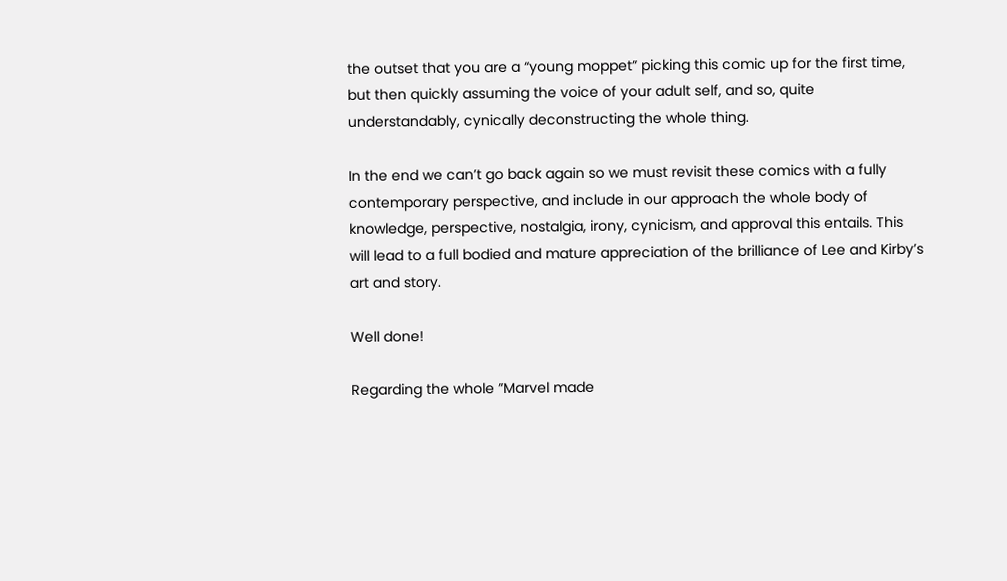the outset that you are a “young moppet” picking this comic up for the first time, but then quickly assuming the voice of your adult self, and so, quite understandably, cynically deconstructing the whole thing.

In the end we can’t go back again so we must revisit these comics with a fully contemporary perspective, and include in our approach the whole body of knowledge, perspective, nostalgia, irony, cynicism, and approval this entails. This will lead to a full bodied and mature appreciation of the brilliance of Lee and Kirby’s art and story.

Well done!

Regarding the whole ”Marvel made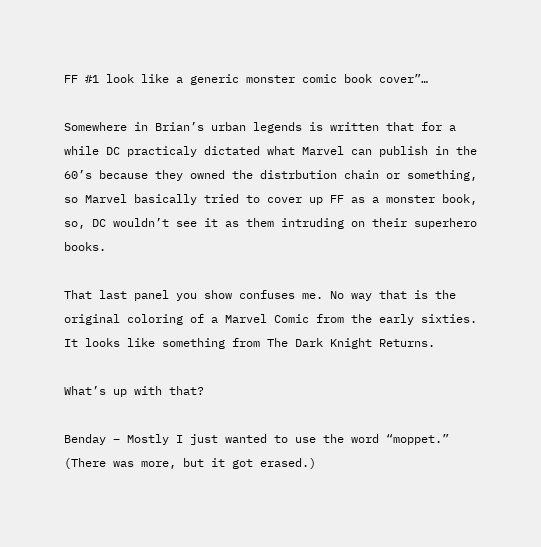FF #1 look like a generic monster comic book cover”…

Somewhere in Brian’s urban legends is written that for a while DC practicaly dictated what Marvel can publish in the 60’s because they owned the distrbution chain or something, so Marvel basically tried to cover up FF as a monster book, so, DC wouldn’t see it as them intruding on their superhero books.

That last panel you show confuses me. No way that is the original coloring of a Marvel Comic from the early sixties. It looks like something from The Dark Knight Returns.

What’s up with that?

Benday – Mostly I just wanted to use the word “moppet.” (There was more, but it got erased.)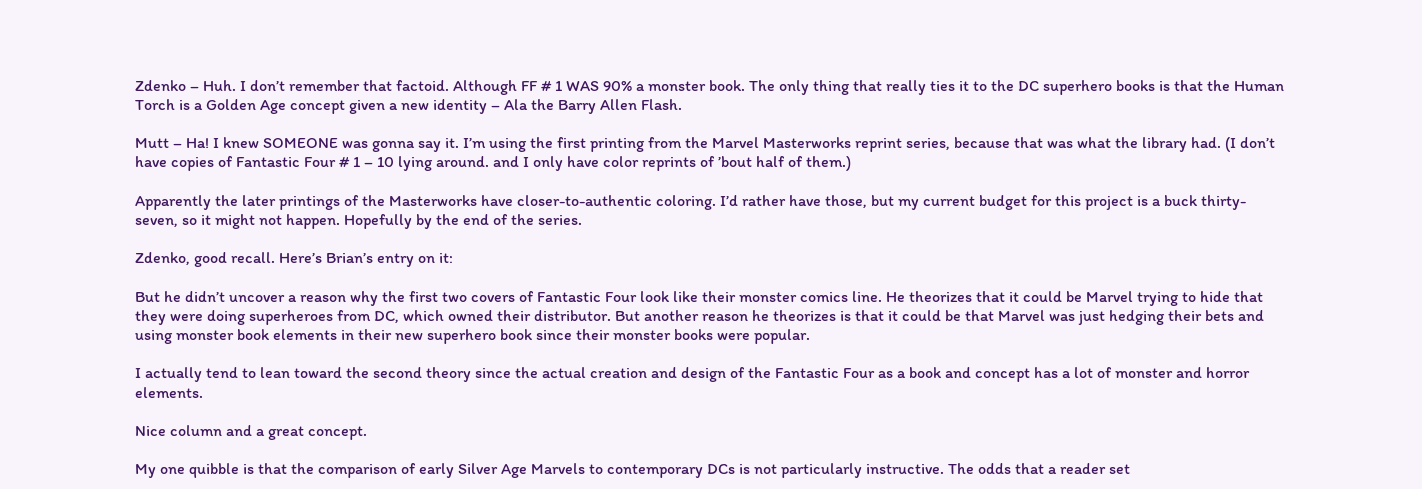Zdenko – Huh. I don’t remember that factoid. Although FF # 1 WAS 90% a monster book. The only thing that really ties it to the DC superhero books is that the Human Torch is a Golden Age concept given a new identity – Ala the Barry Allen Flash.

Mutt – Ha! I knew SOMEONE was gonna say it. I’m using the first printing from the Marvel Masterworks reprint series, because that was what the library had. (I don’t have copies of Fantastic Four # 1 – 10 lying around. and I only have color reprints of ’bout half of them.)

Apparently the later printings of the Masterworks have closer-to-authentic coloring. I’d rather have those, but my current budget for this project is a buck thirty-seven, so it might not happen. Hopefully by the end of the series.

Zdenko, good recall. Here’s Brian’s entry on it:

But he didn’t uncover a reason why the first two covers of Fantastic Four look like their monster comics line. He theorizes that it could be Marvel trying to hide that they were doing superheroes from DC, which owned their distributor. But another reason he theorizes is that it could be that Marvel was just hedging their bets and using monster book elements in their new superhero book since their monster books were popular.

I actually tend to lean toward the second theory since the actual creation and design of the Fantastic Four as a book and concept has a lot of monster and horror elements.

Nice column and a great concept.

My one quibble is that the comparison of early Silver Age Marvels to contemporary DCs is not particularly instructive. The odds that a reader set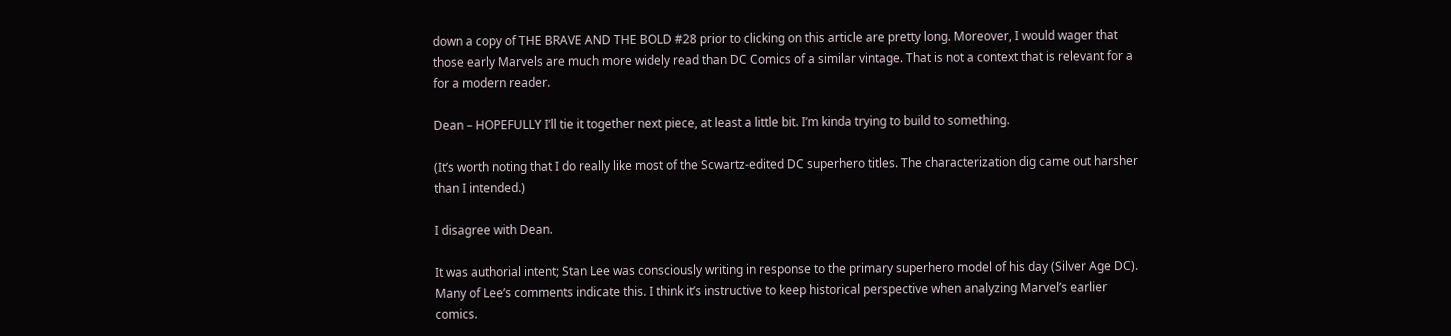down a copy of THE BRAVE AND THE BOLD #28 prior to clicking on this article are pretty long. Moreover, I would wager that those early Marvels are much more widely read than DC Comics of a similar vintage. That is not a context that is relevant for a for a modern reader.

Dean – HOPEFULLY I’ll tie it together next piece, at least a little bit. I’m kinda trying to build to something.

(It’s worth noting that I do really like most of the Scwartz-edited DC superhero titles. The characterization dig came out harsher than I intended.)

I disagree with Dean.

It was authorial intent; Stan Lee was consciously writing in response to the primary superhero model of his day (Silver Age DC). Many of Lee’s comments indicate this. I think it’s instructive to keep historical perspective when analyzing Marvel’s earlier comics.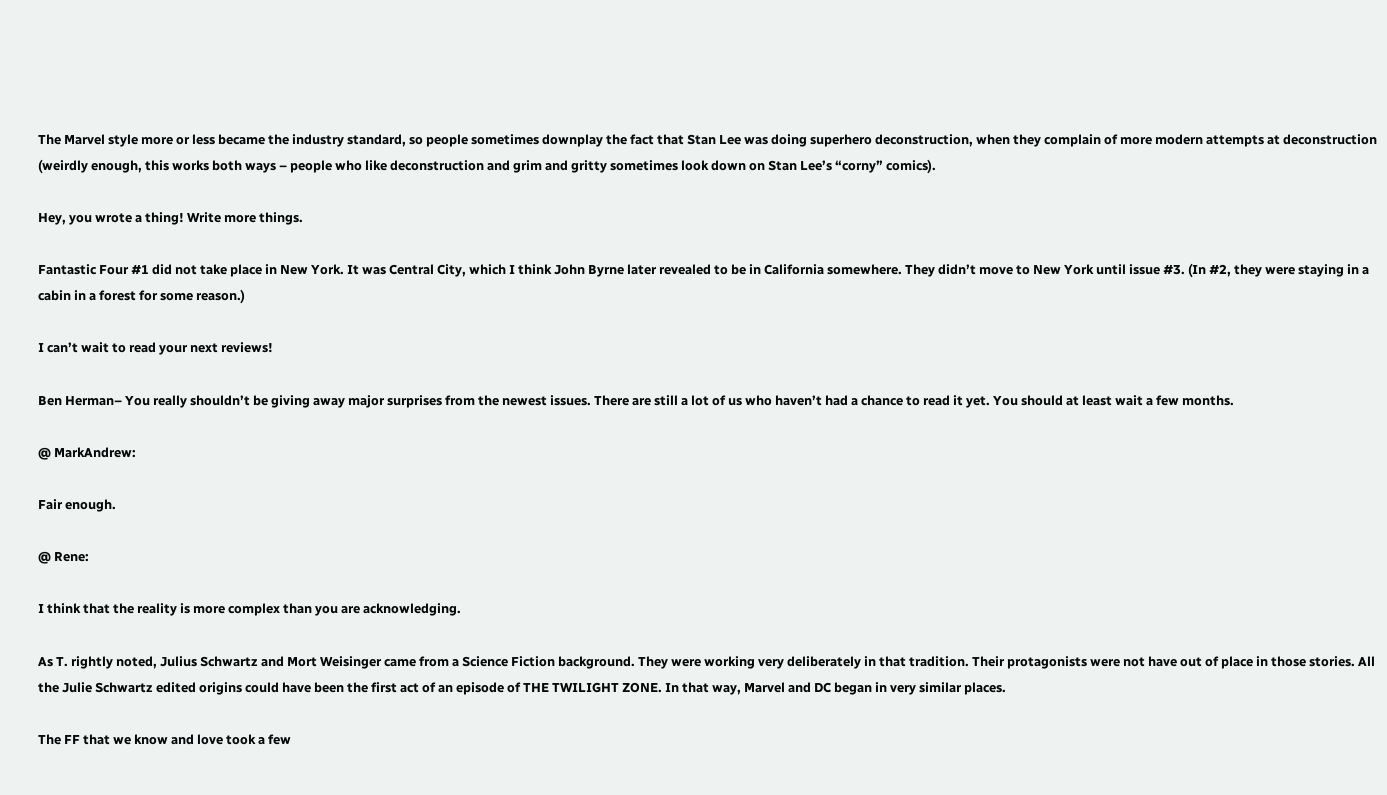The Marvel style more or less became the industry standard, so people sometimes downplay the fact that Stan Lee was doing superhero deconstruction, when they complain of more modern attempts at deconstruction (weirdly enough, this works both ways – people who like deconstruction and grim and gritty sometimes look down on Stan Lee’s “corny” comics).

Hey, you wrote a thing! Write more things.

Fantastic Four #1 did not take place in New York. It was Central City, which I think John Byrne later revealed to be in California somewhere. They didn’t move to New York until issue #3. (In #2, they were staying in a cabin in a forest for some reason.)

I can’t wait to read your next reviews!

Ben Herman– You really shouldn’t be giving away major surprises from the newest issues. There are still a lot of us who haven’t had a chance to read it yet. You should at least wait a few months.

@ MarkAndrew:

Fair enough.

@ Rene:

I think that the reality is more complex than you are acknowledging.

As T. rightly noted, Julius Schwartz and Mort Weisinger came from a Science Fiction background. They were working very deliberately in that tradition. Their protagonists were not have out of place in those stories. All the Julie Schwartz edited origins could have been the first act of an episode of THE TWILIGHT ZONE. In that way, Marvel and DC began in very similar places.

The FF that we know and love took a few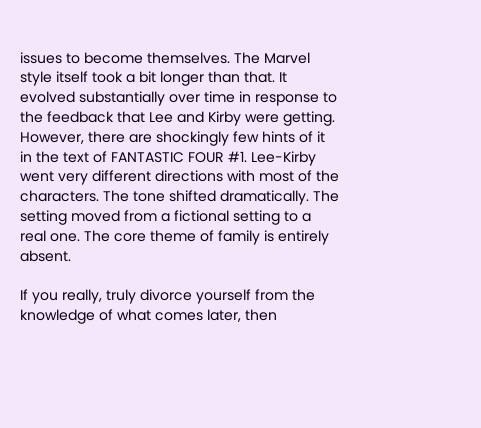issues to become themselves. The Marvel style itself took a bit longer than that. It evolved substantially over time in response to the feedback that Lee and Kirby were getting. However, there are shockingly few hints of it in the text of FANTASTIC FOUR #1. Lee-Kirby went very different directions with most of the characters. The tone shifted dramatically. The setting moved from a fictional setting to a real one. The core theme of family is entirely absent.

If you really, truly divorce yourself from the knowledge of what comes later, then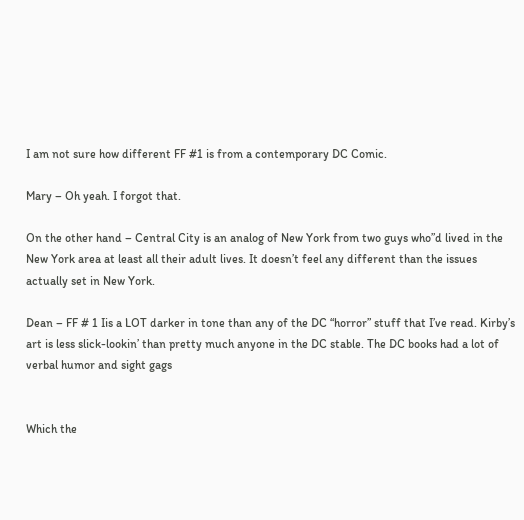I am not sure how different FF #1 is from a contemporary DC Comic.

Mary – Oh yeah. I forgot that.

On the other hand – Central City is an analog of New York from two guys who”d lived in the New York area at least all their adult lives. It doesn’t feel any different than the issues actually set in New York.

Dean – FF # 1 Iis a LOT darker in tone than any of the DC “horror” stuff that I’ve read. Kirby’s art is less slick-lookin’ than pretty much anyone in the DC stable. The DC books had a lot of verbal humor and sight gags


Which the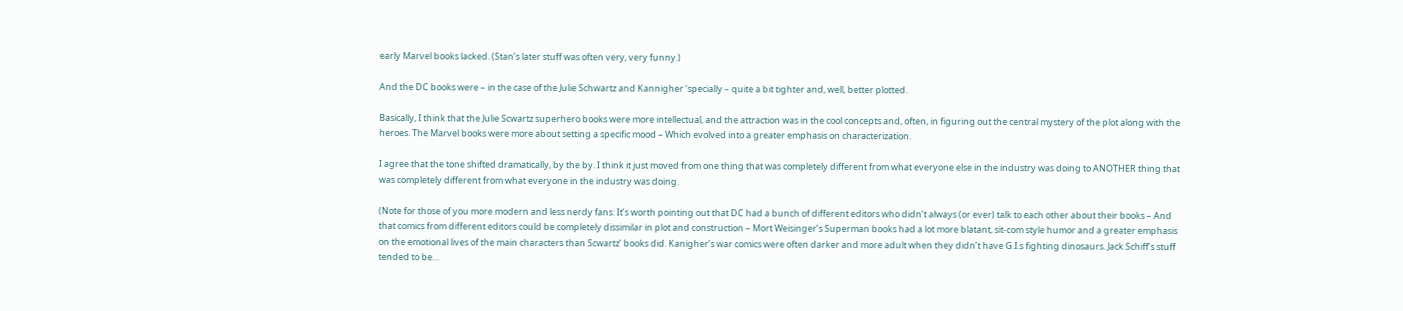early Marvel books lacked. (Stan’s later stuff was often very, very funny.)

And the DC books were – in the case of the Julie Schwartz and Kannigher ‘specially – quite a bit tighter and, well, better plotted.

Basically, I think that the Julie Scwartz superhero books were more intellectual, and the attraction was in the cool concepts and, often, in figuring out the central mystery of the plot along with the heroes. The Marvel books were more about setting a specific mood – Which evolved into a greater emphasis on characterization.

I agree that the tone shifted dramatically, by the by. I think it just moved from one thing that was completely different from what everyone else in the industry was doing to ANOTHER thing that was completely different from what everyone in the industry was doing.

(Note for those of you more modern and less nerdy fans: It’s worth pointing out that DC had a bunch of different editors who didn’t always (or ever) talk to each other about their books – And that comics from different editors could be completely dissimilar in plot and construction – Mort Weisinger’s Superman books had a lot more blatant, sit-com style humor and a greater emphasis on the emotional lives of the main characters than Scwartz’ books did. Kanigher’s war comics were often darker and more adult when they didn’t have G.I.s fighting dinosaurs. Jack Schiff’s stuff tended to be…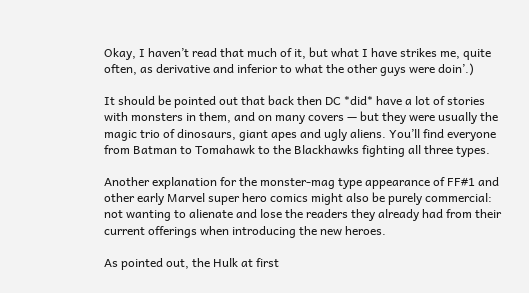Okay, I haven’t read that much of it, but what I have strikes me, quite often, as derivative and inferior to what the other guys were doin’.)

It should be pointed out that back then DC *did* have a lot of stories with monsters in them, and on many covers — but they were usually the magic trio of dinosaurs, giant apes and ugly aliens. You’ll find everyone from Batman to Tomahawk to the Blackhawks fighting all three types.

Another explanation for the monster-mag type appearance of FF#1 and other early Marvel super hero comics might also be purely commercial: not wanting to alienate and lose the readers they already had from their current offerings when introducing the new heroes.

As pointed out, the Hulk at first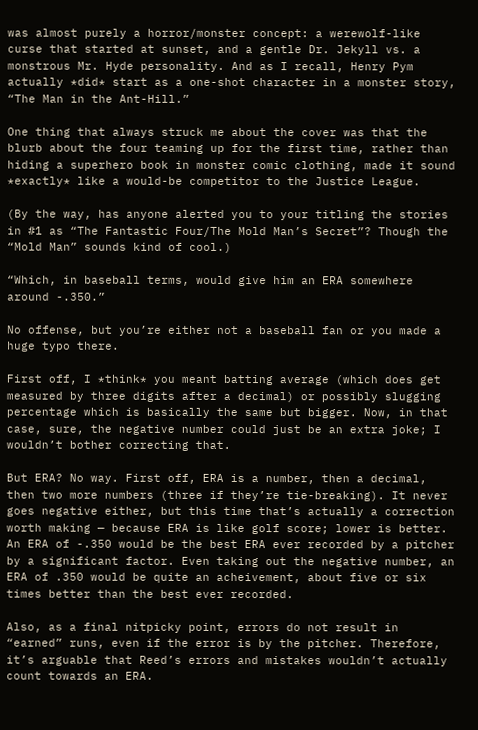was almost purely a horror/monster concept: a werewolf-like curse that started at sunset, and a gentle Dr. Jekyll vs. a monstrous Mr. Hyde personality. And as I recall, Henry Pym actually *did* start as a one-shot character in a monster story, “The Man in the Ant-Hill.”

One thing that always struck me about the cover was that the blurb about the four teaming up for the first time, rather than hiding a superhero book in monster comic clothing, made it sound *exactly* like a would-be competitor to the Justice League.

(By the way, has anyone alerted you to your titling the stories in #1 as “The Fantastic Four/The Mold Man’s Secret”? Though the “Mold Man” sounds kind of cool.)

“Which, in baseball terms, would give him an ERA somewhere around -.350.”

No offense, but you’re either not a baseball fan or you made a huge typo there.

First off, I *think* you meant batting average (which does get measured by three digits after a decimal) or possibly slugging percentage which is basically the same but bigger. Now, in that case, sure, the negative number could just be an extra joke; I wouldn’t bother correcting that.

But ERA? No way. First off, ERA is a number, then a decimal, then two more numbers (three if they’re tie-breaking). It never goes negative either, but this time that’s actually a correction worth making — because ERA is like golf score; lower is better. An ERA of -.350 would be the best ERA ever recorded by a pitcher by a significant factor. Even taking out the negative number, an ERA of .350 would be quite an acheivement, about five or six times better than the best ever recorded.

Also, as a final nitpicky point, errors do not result in “earned” runs, even if the error is by the pitcher. Therefore, it’s arguable that Reed’s errors and mistakes wouldn’t actually count towards an ERA.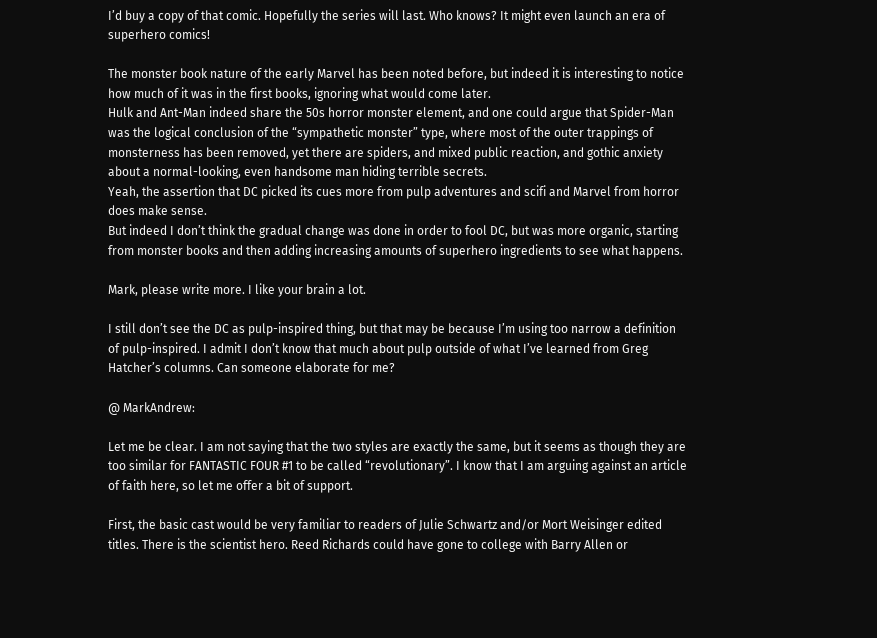I’d buy a copy of that comic. Hopefully the series will last. Who knows? It might even launch an era of superhero comics!

The monster book nature of the early Marvel has been noted before, but indeed it is interesting to notice how much of it was in the first books, ignoring what would come later.
Hulk and Ant-Man indeed share the 50s horror monster element, and one could argue that Spider-Man was the logical conclusion of the “sympathetic monster” type, where most of the outer trappings of monsterness has been removed, yet there are spiders, and mixed public reaction, and gothic anxiety about a normal-looking, even handsome man hiding terrible secrets.
Yeah, the assertion that DC picked its cues more from pulp adventures and scifi and Marvel from horror does make sense.
But indeed I don’t think the gradual change was done in order to fool DC, but was more organic, starting from monster books and then adding increasing amounts of superhero ingredients to see what happens.

Mark, please write more. I like your brain a lot.

I still don’t see the DC as pulp-inspired thing, but that may be because I’m using too narrow a definition of pulp-inspired. I admit I don’t know that much about pulp outside of what I’ve learned from Greg Hatcher’s columns. Can someone elaborate for me?

@ MarkAndrew:

Let me be clear. I am not saying that the two styles are exactly the same, but it seems as though they are too similar for FANTASTIC FOUR #1 to be called “revolutionary”. I know that I am arguing against an article of faith here, so let me offer a bit of support.

First, the basic cast would be very familiar to readers of Julie Schwartz and/or Mort Weisinger edited titles. There is the scientist hero. Reed Richards could have gone to college with Barry Allen or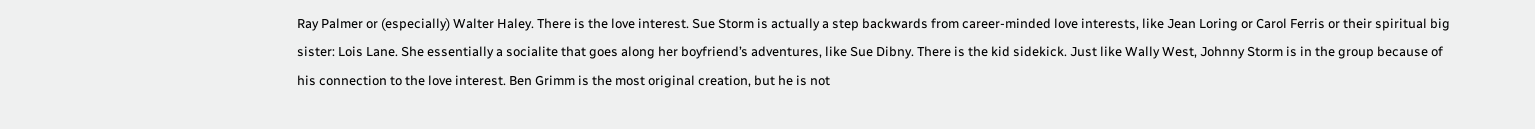Ray Palmer or (especially) Walter Haley. There is the love interest. Sue Storm is actually a step backwards from career-minded love interests, like Jean Loring or Carol Ferris or their spiritual big sister: Lois Lane. She essentially a socialite that goes along her boyfriend’s adventures, like Sue Dibny. There is the kid sidekick. Just like Wally West, Johnny Storm is in the group because of his connection to the love interest. Ben Grimm is the most original creation, but he is not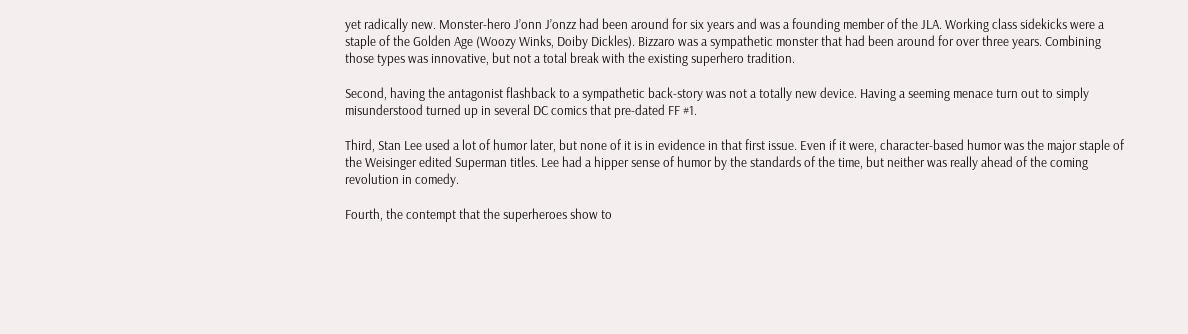yet radically new. Monster-hero J’onn J’onzz had been around for six years and was a founding member of the JLA. Working class sidekicks were a staple of the Golden Age (Woozy Winks, Doiby Dickles). Bizzaro was a sympathetic monster that had been around for over three years. Combining those types was innovative, but not a total break with the existing superhero tradition.

Second, having the antagonist flashback to a sympathetic back-story was not a totally new device. Having a seeming menace turn out to simply misunderstood turned up in several DC comics that pre-dated FF #1.

Third, Stan Lee used a lot of humor later, but none of it is in evidence in that first issue. Even if it were, character-based humor was the major staple of the Weisinger edited Superman titles. Lee had a hipper sense of humor by the standards of the time, but neither was really ahead of the coming revolution in comedy.

Fourth, the contempt that the superheroes show to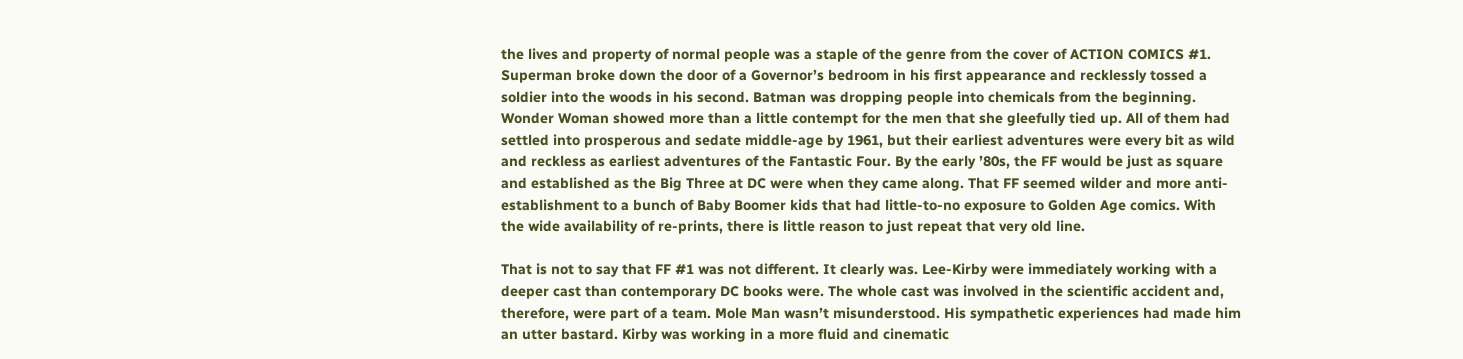the lives and property of normal people was a staple of the genre from the cover of ACTION COMICS #1. Superman broke down the door of a Governor’s bedroom in his first appearance and recklessly tossed a soldier into the woods in his second. Batman was dropping people into chemicals from the beginning. Wonder Woman showed more than a little contempt for the men that she gleefully tied up. All of them had settled into prosperous and sedate middle-age by 1961, but their earliest adventures were every bit as wild and reckless as earliest adventures of the Fantastic Four. By the early ’80s, the FF would be just as square and established as the Big Three at DC were when they came along. That FF seemed wilder and more anti-establishment to a bunch of Baby Boomer kids that had little-to-no exposure to Golden Age comics. With the wide availability of re-prints, there is little reason to just repeat that very old line.

That is not to say that FF #1 was not different. It clearly was. Lee-Kirby were immediately working with a deeper cast than contemporary DC books were. The whole cast was involved in the scientific accident and, therefore, were part of a team. Mole Man wasn’t misunderstood. His sympathetic experiences had made him an utter bastard. Kirby was working in a more fluid and cinematic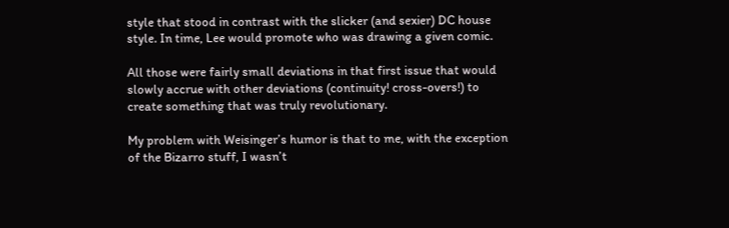style that stood in contrast with the slicker (and sexier) DC house style. In time, Lee would promote who was drawing a given comic.

All those were fairly small deviations in that first issue that would slowly accrue with other deviations (continuity! cross-overs!) to create something that was truly revolutionary.

My problem with Weisinger’s humor is that to me, with the exception of the Bizarro stuff, I wasn’t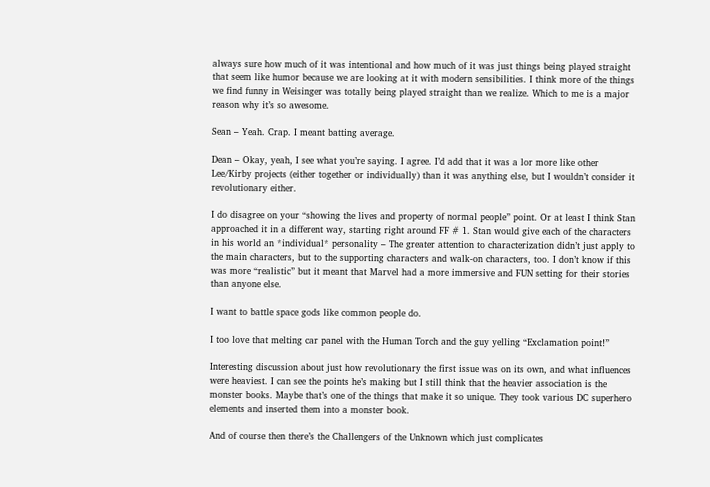always sure how much of it was intentional and how much of it was just things being played straight that seem like humor because we are looking at it with modern sensibilities. I think more of the things we find funny in Weisinger was totally being played straight than we realize. Which to me is a major reason why it’s so awesome.

Sean – Yeah. Crap. I meant batting average.

Dean – Okay, yeah, I see what you’re saying. I agree. I’d add that it was a lor more like other Lee/Kirby projects (either together or individually) than it was anything else, but I wouldn’t consider it revolutionary either.

I do disagree on your “showing the lives and property of normal people” point. Or at least I think Stan approached it in a different way, starting right around FF # 1. Stan would give each of the characters in his world an *individual* personality – The greater attention to characterization didn’t just apply to the main characters, but to the supporting characters and walk-on characters, too. I don’t know if this was more “realistic” but it meant that Marvel had a more immersive and FUN setting for their stories than anyone else.

I want to battle space gods like common people do.

I too love that melting car panel with the Human Torch and the guy yelling “Exclamation point!”

Interesting discussion about just how revolutionary the first issue was on its own, and what influences were heaviest. I can see the points he’s making but I still think that the heavier association is the monster books. Maybe that’s one of the things that make it so unique. They took various DC superhero elements and inserted them into a monster book.

And of course then there’s the Challengers of the Unknown which just complicates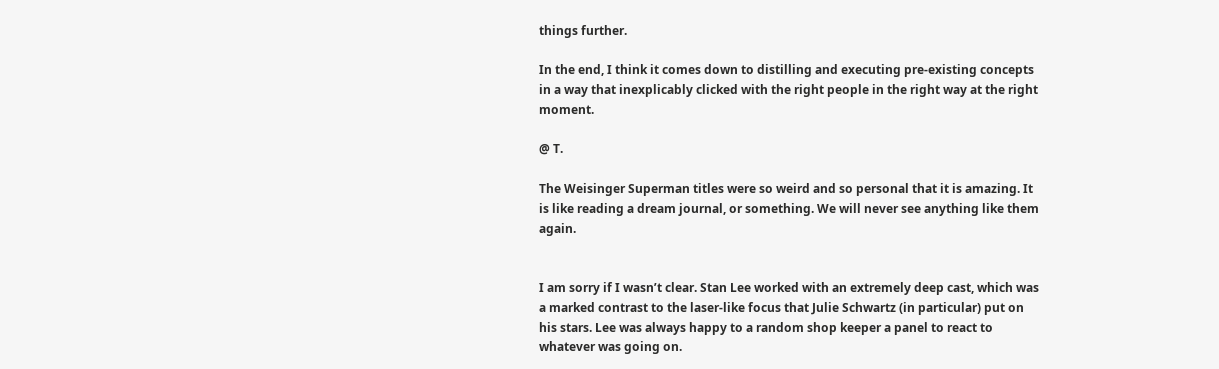things further.

In the end, I think it comes down to distilling and executing pre-existing concepts in a way that inexplicably clicked with the right people in the right way at the right moment.

@ T.

The Weisinger Superman titles were so weird and so personal that it is amazing. It is like reading a dream journal, or something. We will never see anything like them again.


I am sorry if I wasn’t clear. Stan Lee worked with an extremely deep cast, which was a marked contrast to the laser-like focus that Julie Schwartz (in particular) put on his stars. Lee was always happy to a random shop keeper a panel to react to whatever was going on.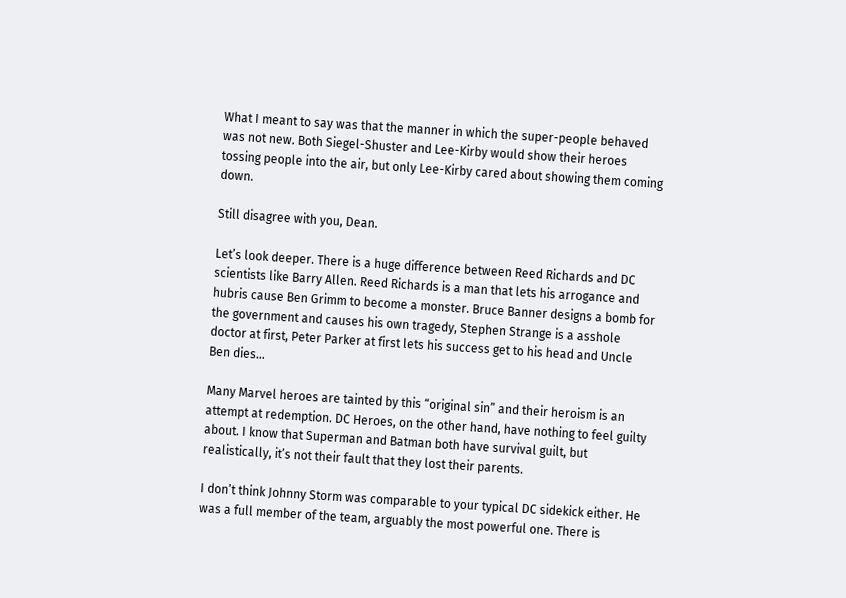What I meant to say was that the manner in which the super-people behaved was not new. Both Siegel-Shuster and Lee-Kirby would show their heroes tossing people into the air, but only Lee-Kirby cared about showing them coming down.

Still disagree with you, Dean.

Let’s look deeper. There is a huge difference between Reed Richards and DC scientists like Barry Allen. Reed Richards is a man that lets his arrogance and hubris cause Ben Grimm to become a monster. Bruce Banner designs a bomb for the government and causes his own tragedy, Stephen Strange is a asshole doctor at first, Peter Parker at first lets his success get to his head and Uncle Ben dies…

Many Marvel heroes are tainted by this “original sin” and their heroism is an attempt at redemption. DC Heroes, on the other hand, have nothing to feel guilty about. I know that Superman and Batman both have survival guilt, but realistically, it’s not their fault that they lost their parents.

I don’t think Johnny Storm was comparable to your typical DC sidekick either. He was a full member of the team, arguably the most powerful one. There is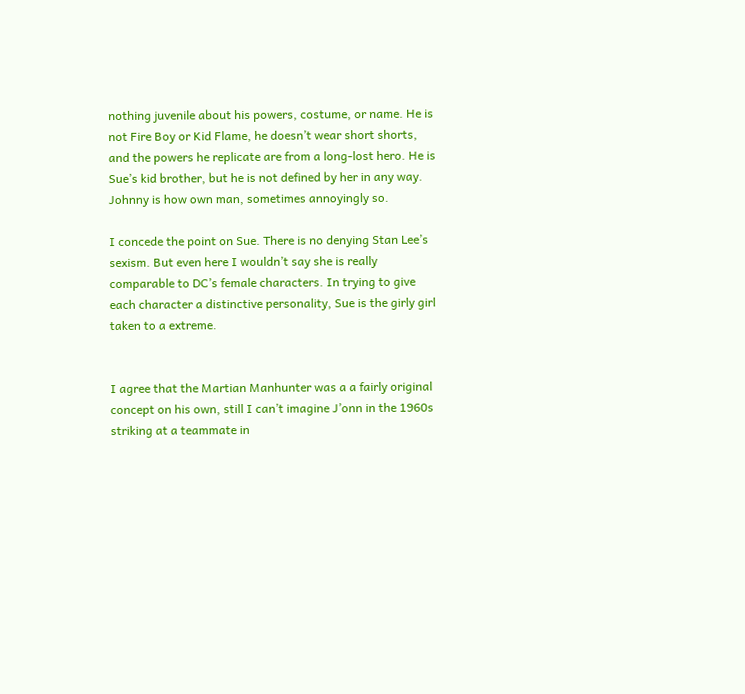nothing juvenile about his powers, costume, or name. He is not Fire Boy or Kid Flame, he doesn’t wear short shorts, and the powers he replicate are from a long-lost hero. He is Sue’s kid brother, but he is not defined by her in any way. Johnny is how own man, sometimes annoyingly so.

I concede the point on Sue. There is no denying Stan Lee’s sexism. But even here I wouldn’t say she is really comparable to DC’s female characters. In trying to give each character a distinctive personality, Sue is the girly girl taken to a extreme.


I agree that the Martian Manhunter was a a fairly original concept on his own, still I can’t imagine J’onn in the 1960s striking at a teammate in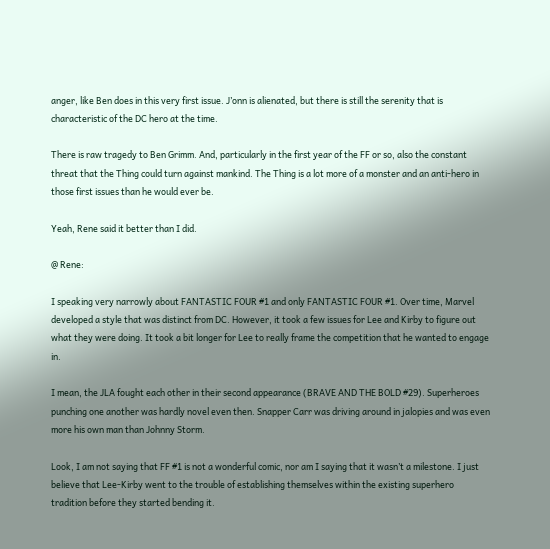anger, like Ben does in this very first issue. J’onn is alienated, but there is still the serenity that is characteristic of the DC hero at the time.

There is raw tragedy to Ben Grimm. And, particularly in the first year of the FF or so, also the constant threat that the Thing could turn against mankind. The Thing is a lot more of a monster and an anti-hero in those first issues than he would ever be.

Yeah, Rene said it better than I did.

@ Rene:

I speaking very narrowly about FANTASTIC FOUR #1 and only FANTASTIC FOUR #1. Over time, Marvel developed a style that was distinct from DC. However, it took a few issues for Lee and Kirby to figure out what they were doing. It took a bit longer for Lee to really frame the competition that he wanted to engage in.

I mean, the JLA fought each other in their second appearance (BRAVE AND THE BOLD #29). Superheroes punching one another was hardly novel even then. Snapper Carr was driving around in jalopies and was even more his own man than Johnny Storm.

Look, I am not saying that FF #1 is not a wonderful comic, nor am I saying that it wasn’t a milestone. I just believe that Lee-Kirby went to the trouble of establishing themselves within the existing superhero tradition before they started bending it.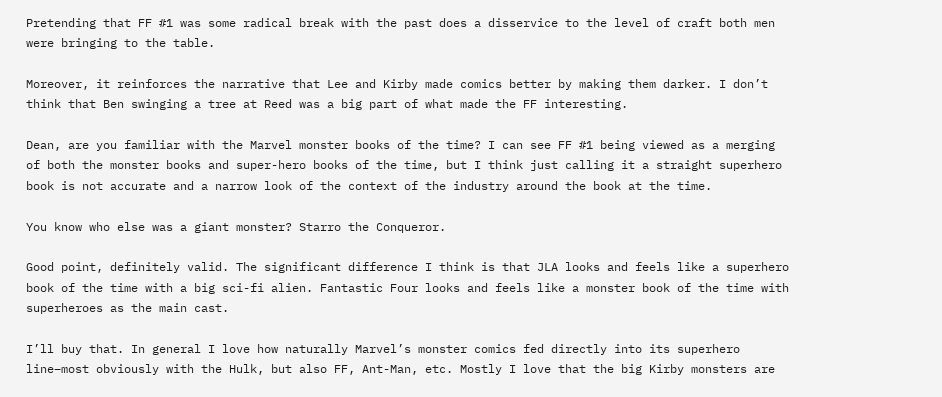Pretending that FF #1 was some radical break with the past does a disservice to the level of craft both men were bringing to the table.

Moreover, it reinforces the narrative that Lee and Kirby made comics better by making them darker. I don’t think that Ben swinging a tree at Reed was a big part of what made the FF interesting.

Dean, are you familiar with the Marvel monster books of the time? I can see FF #1 being viewed as a merging of both the monster books and super-hero books of the time, but I think just calling it a straight superhero book is not accurate and a narrow look of the context of the industry around the book at the time.

You know who else was a giant monster? Starro the Conqueror.

Good point, definitely valid. The significant difference I think is that JLA looks and feels like a superhero book of the time with a big sci-fi alien. Fantastic Four looks and feels like a monster book of the time with superheroes as the main cast.

I’ll buy that. In general I love how naturally Marvel’s monster comics fed directly into its superhero line–most obviously with the Hulk, but also FF, Ant-Man, etc. Mostly I love that the big Kirby monsters are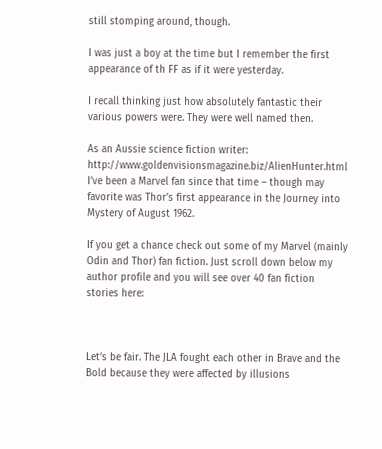still stomping around, though.

I was just a boy at the time but I remember the first appearance of th FF as if it were yesterday.

I recall thinking just how absolutely fantastic their various powers were. They were well named then.

As an Aussie science fiction writer: http://www.goldenvisionsmagazine.biz/AlienHunter.html
I’ve been a Marvel fan since that time – though may favorite was Thor’s first appearance in the Journey into Mystery of August 1962.

If you get a chance check out some of my Marvel (mainly Odin and Thor) fan fiction. Just scroll down below my author profile and you will see over 40 fan fiction stories here:



Let’s be fair. The JLA fought each other in Brave and the Bold because they were affected by illusions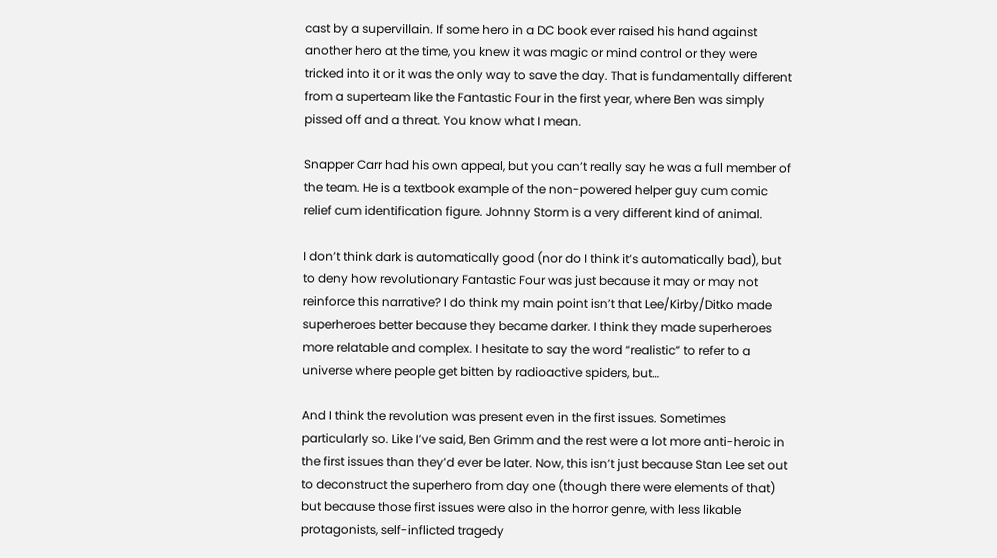cast by a supervillain. If some hero in a DC book ever raised his hand against another hero at the time, you knew it was magic or mind control or they were tricked into it or it was the only way to save the day. That is fundamentally different from a superteam like the Fantastic Four in the first year, where Ben was simply pissed off and a threat. You know what I mean.

Snapper Carr had his own appeal, but you can’t really say he was a full member of the team. He is a textbook example of the non-powered helper guy cum comic relief cum identification figure. Johnny Storm is a very different kind of animal.

I don’t think dark is automatically good (nor do I think it’s automatically bad), but to deny how revolutionary Fantastic Four was just because it may or may not reinforce this narrative? I do think my main point isn’t that Lee/Kirby/Ditko made superheroes better because they became darker. I think they made superheroes more relatable and complex. I hesitate to say the word “realistic” to refer to a universe where people get bitten by radioactive spiders, but…

And I think the revolution was present even in the first issues. Sometimes particularly so. Like I’ve said, Ben Grimm and the rest were a lot more anti-heroic in the first issues than they’d ever be later. Now, this isn’t just because Stan Lee set out to deconstruct the superhero from day one (though there were elements of that) but because those first issues were also in the horror genre, with less likable protagonists, self-inflicted tragedy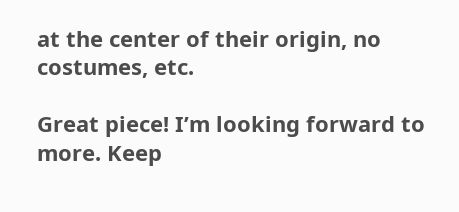at the center of their origin, no costumes, etc.

Great piece! I’m looking forward to more. Keep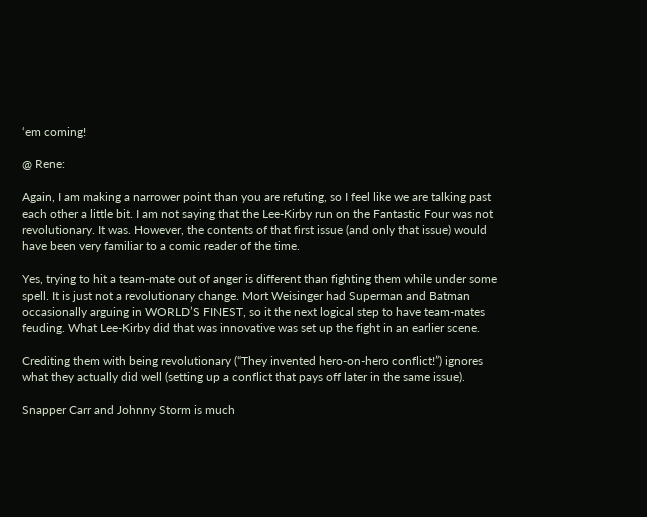‘em coming!

@ Rene:

Again, I am making a narrower point than you are refuting, so I feel like we are talking past each other a little bit. I am not saying that the Lee-Kirby run on the Fantastic Four was not revolutionary. It was. However, the contents of that first issue (and only that issue) would have been very familiar to a comic reader of the time.

Yes, trying to hit a team-mate out of anger is different than fighting them while under some spell. It is just not a revolutionary change. Mort Weisinger had Superman and Batman occasionally arguing in WORLD’S FINEST, so it the next logical step to have team-mates feuding. What Lee-Kirby did that was innovative was set up the fight in an earlier scene.

Crediting them with being revolutionary (“They invented hero-on-hero conflict!”) ignores what they actually did well (setting up a conflict that pays off later in the same issue).

Snapper Carr and Johnny Storm is much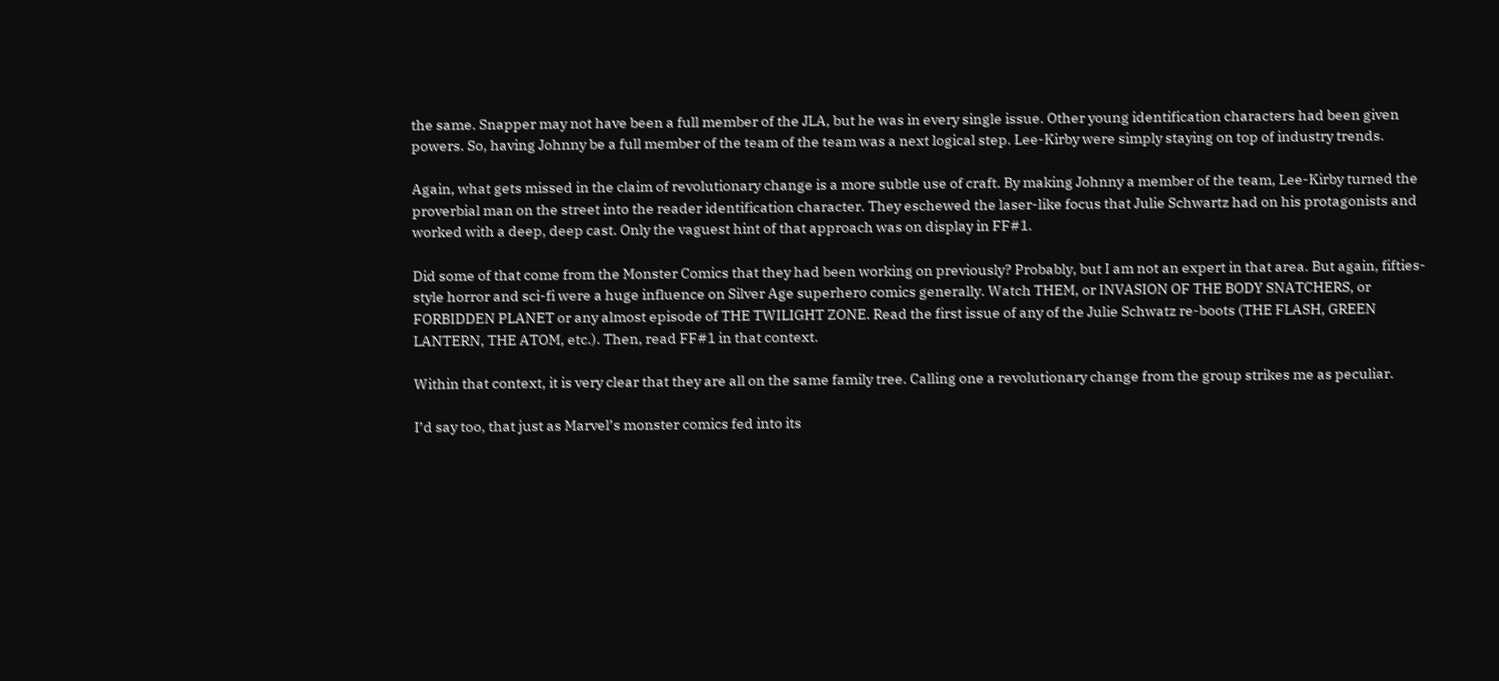the same. Snapper may not have been a full member of the JLA, but he was in every single issue. Other young identification characters had been given powers. So, having Johnny be a full member of the team of the team was a next logical step. Lee-Kirby were simply staying on top of industry trends.

Again, what gets missed in the claim of revolutionary change is a more subtle use of craft. By making Johnny a member of the team, Lee-Kirby turned the proverbial man on the street into the reader identification character. They eschewed the laser-like focus that Julie Schwartz had on his protagonists and worked with a deep, deep cast. Only the vaguest hint of that approach was on display in FF#1.

Did some of that come from the Monster Comics that they had been working on previously? Probably, but I am not an expert in that area. But again, fifties-style horror and sci-fi were a huge influence on Silver Age superhero comics generally. Watch THEM, or INVASION OF THE BODY SNATCHERS, or FORBIDDEN PLANET or any almost episode of THE TWILIGHT ZONE. Read the first issue of any of the Julie Schwatz re-boots (THE FLASH, GREEN LANTERN, THE ATOM, etc.). Then, read FF#1 in that context.

Within that context, it is very clear that they are all on the same family tree. Calling one a revolutionary change from the group strikes me as peculiar.

I’d say too, that just as Marvel’s monster comics fed into its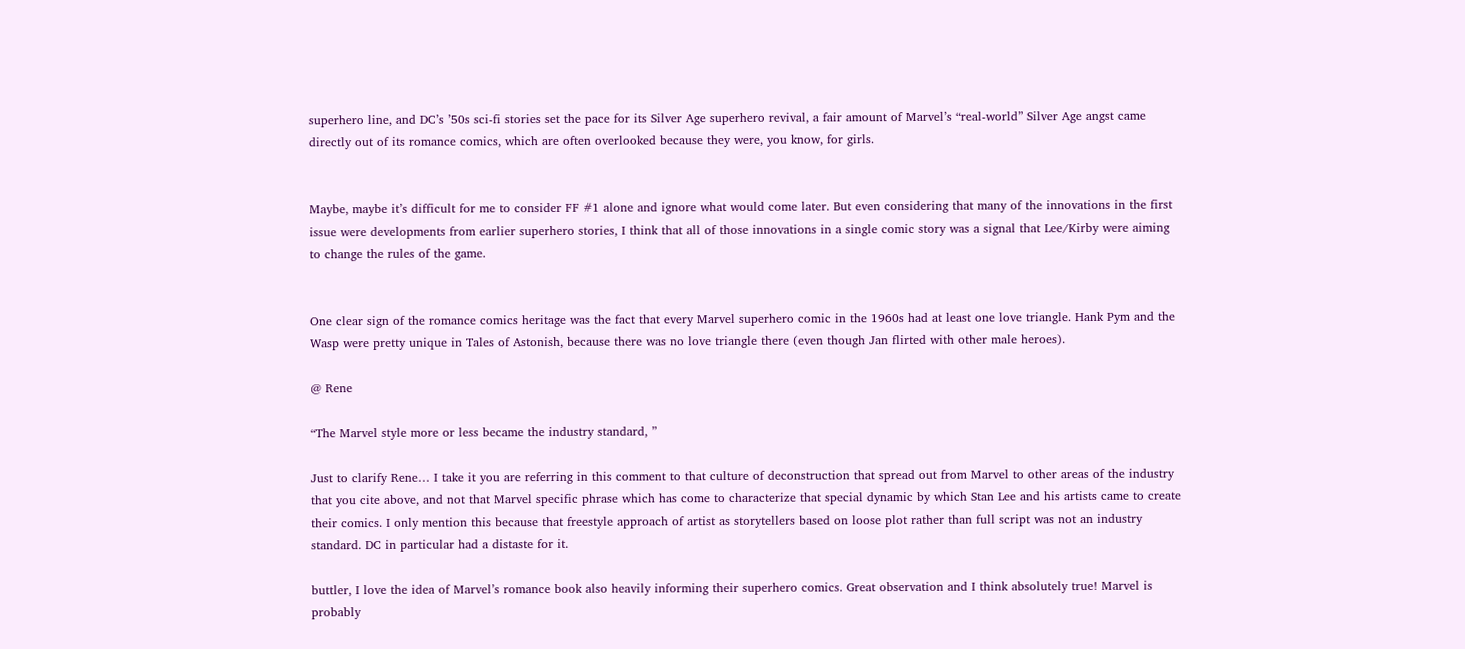superhero line, and DC’s ’50s sci-fi stories set the pace for its Silver Age superhero revival, a fair amount of Marvel’s “real-world” Silver Age angst came directly out of its romance comics, which are often overlooked because they were, you know, for girls.


Maybe, maybe it’s difficult for me to consider FF #1 alone and ignore what would come later. But even considering that many of the innovations in the first issue were developments from earlier superhero stories, I think that all of those innovations in a single comic story was a signal that Lee/Kirby were aiming to change the rules of the game.


One clear sign of the romance comics heritage was the fact that every Marvel superhero comic in the 1960s had at least one love triangle. Hank Pym and the Wasp were pretty unique in Tales of Astonish, because there was no love triangle there (even though Jan flirted with other male heroes).

@ Rene

“The Marvel style more or less became the industry standard, ”

Just to clarify Rene… I take it you are referring in this comment to that culture of deconstruction that spread out from Marvel to other areas of the industry that you cite above, and not that Marvel specific phrase which has come to characterize that special dynamic by which Stan Lee and his artists came to create their comics. I only mention this because that freestyle approach of artist as storytellers based on loose plot rather than full script was not an industry standard. DC in particular had a distaste for it.

buttler, I love the idea of Marvel’s romance book also heavily informing their superhero comics. Great observation and I think absolutely true! Marvel is probably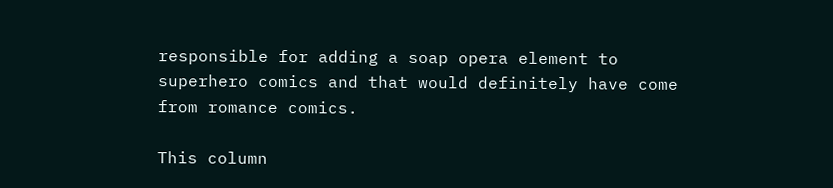responsible for adding a soap opera element to superhero comics and that would definitely have come from romance comics.

This column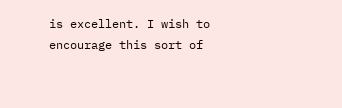is excellent. I wish to encourage this sort of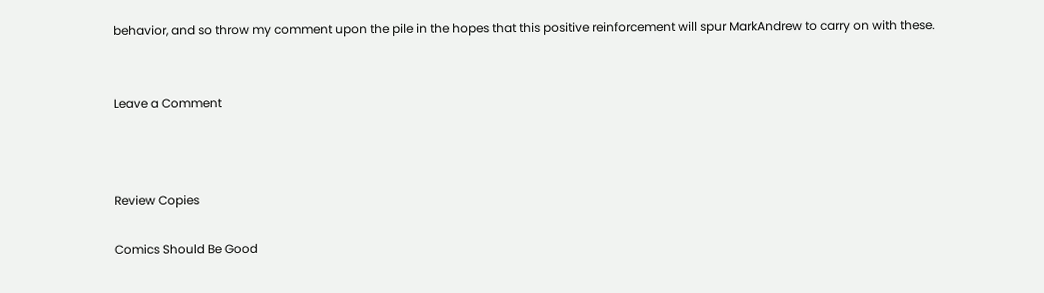behavior, and so throw my comment upon the pile in the hopes that this positive reinforcement will spur MarkAndrew to carry on with these.


Leave a Comment



Review Copies

Comics Should Be Good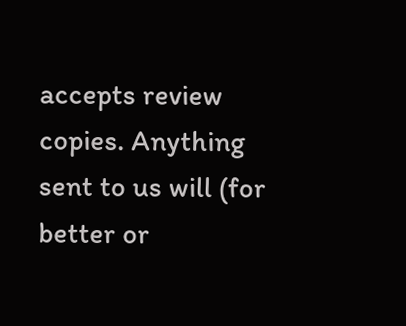accepts review copies. Anything sent to us will (for better or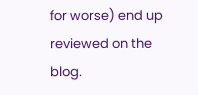for worse) end up reviewed on the blog.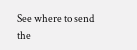See where to send the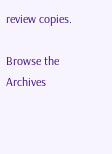review copies.

Browse the Archives